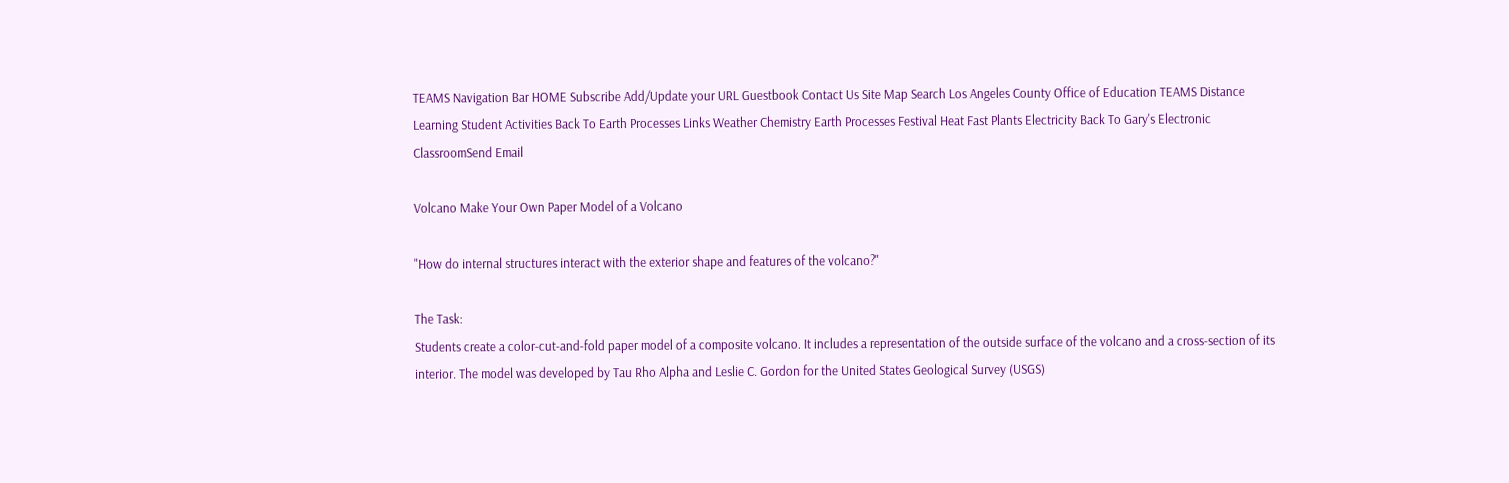TEAMS Navigation Bar HOME Subscribe Add/Update your URL Guestbook Contact Us Site Map Search Los Angeles County Office of Education TEAMS Distance Learning Student Activities Back To Earth Processes Links Weather Chemistry Earth Processes Festival Heat Fast Plants Electricity Back To Gary's Electronic ClassroomSend Email

Volcano Make Your Own Paper Model of a Volcano

"How do internal structures interact with the exterior shape and features of the volcano?"

The Task:
Students create a color-cut-and-fold paper model of a composite volcano. It includes a representation of the outside surface of the volcano and a cross-section of its interior. The model was developed by Tau Rho Alpha and Leslie C. Gordon for the United States Geological Survey (USGS)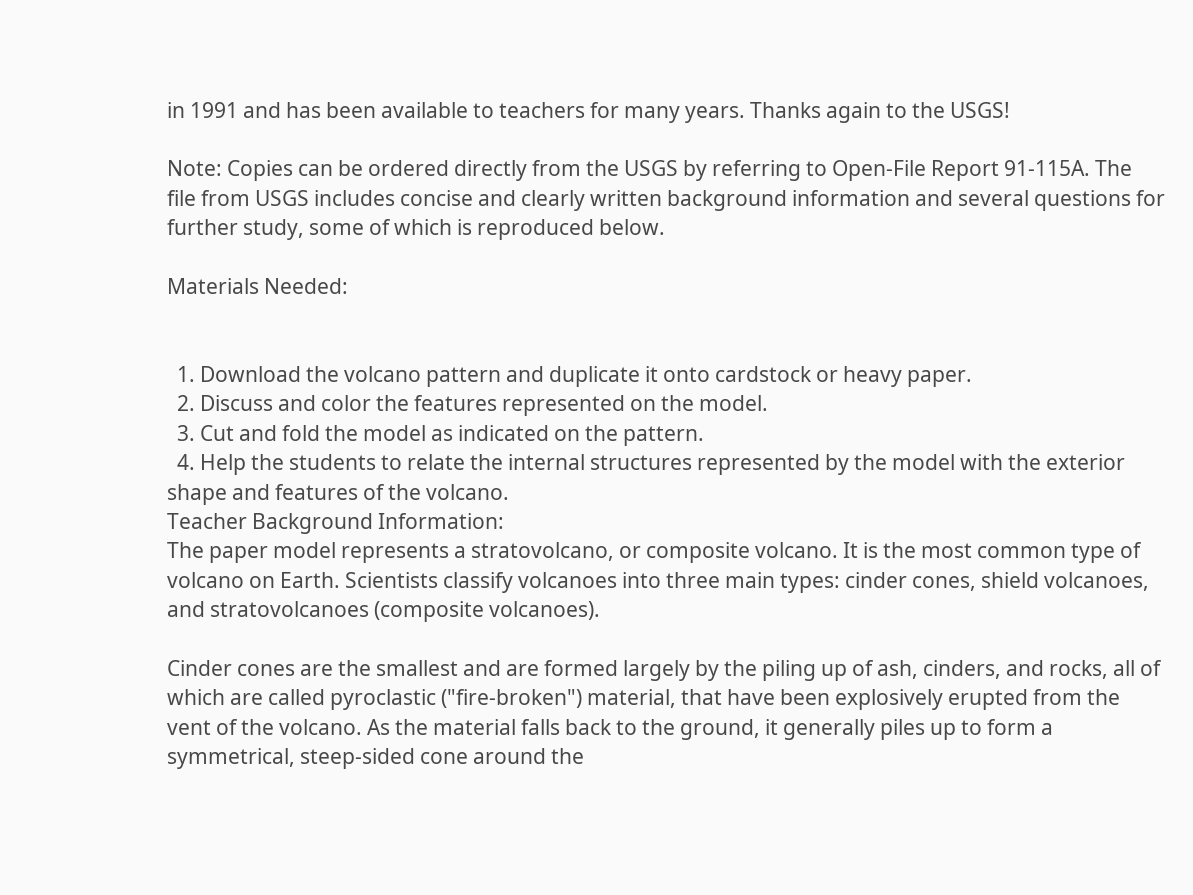in 1991 and has been available to teachers for many years. Thanks again to the USGS!

Note: Copies can be ordered directly from the USGS by referring to Open-File Report 91-115A. The file from USGS includes concise and clearly written background information and several questions for further study, some of which is reproduced below.

Materials Needed:


  1. Download the volcano pattern and duplicate it onto cardstock or heavy paper.
  2. Discuss and color the features represented on the model.
  3. Cut and fold the model as indicated on the pattern.
  4. Help the students to relate the internal structures represented by the model with the exterior shape and features of the volcano.
Teacher Background Information:
The paper model represents a stratovolcano, or composite volcano. It is the most common type of volcano on Earth. Scientists classify volcanoes into three main types: cinder cones, shield volcanoes, and stratovolcanoes (composite volcanoes).

Cinder cones are the smallest and are formed largely by the piling up of ash, cinders, and rocks, all of which are called pyroclastic ("fire-broken") material, that have been explosively erupted from the vent of the volcano. As the material falls back to the ground, it generally piles up to form a symmetrical, steep-sided cone around the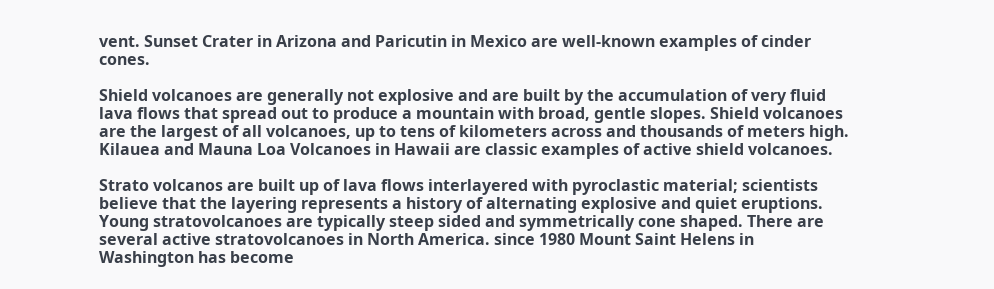vent. Sunset Crater in Arizona and Paricutin in Mexico are well-known examples of cinder cones.

Shield volcanoes are generally not explosive and are built by the accumulation of very fluid lava flows that spread out to produce a mountain with broad, gentle slopes. Shield volcanoes are the largest of all volcanoes, up to tens of kilometers across and thousands of meters high. Kilauea and Mauna Loa Volcanoes in Hawaii are classic examples of active shield volcanoes.

Strato volcanos are built up of lava flows interlayered with pyroclastic material; scientists believe that the layering represents a history of alternating explosive and quiet eruptions. Young stratovolcanoes are typically steep sided and symmetrically cone shaped. There are several active stratovolcanoes in North America. since 1980 Mount Saint Helens in Washington has become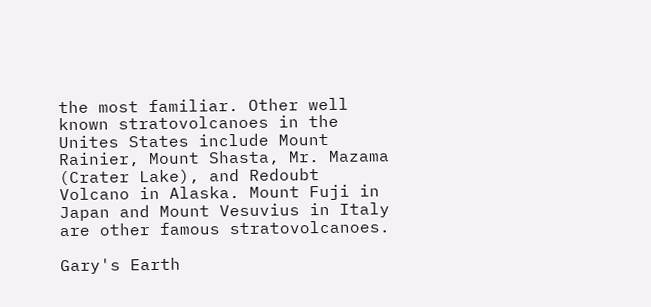the most familiar. Other well known stratovolcanoes in the Unites States include Mount Rainier, Mount Shasta, Mr. Mazama (Crater Lake), and Redoubt Volcano in Alaska. Mount Fuji in Japan and Mount Vesuvius in Italy are other famous stratovolcanoes.

Gary's Earth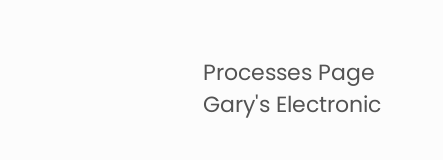Processes Page
Gary's Electronic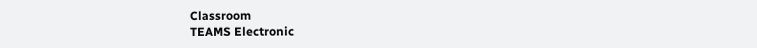Classroom
TEAMS Electronic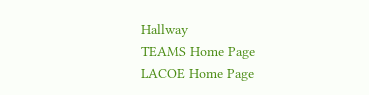Hallway
TEAMS Home Page
LACOE Home Page